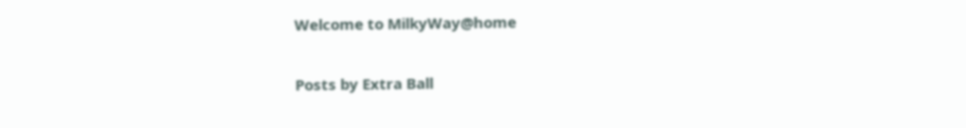Welcome to MilkyWay@home

Posts by Extra Ball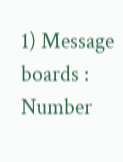1) Message boards : Number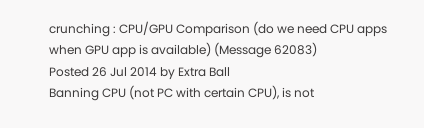crunching : CPU/GPU Comparison (do we need CPU apps when GPU app is available) (Message 62083)
Posted 26 Jul 2014 by Extra Ball
Banning CPU (not PC with certain CPU), is not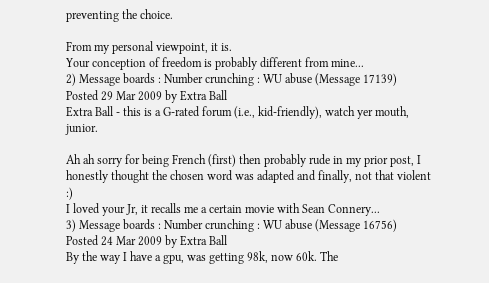preventing the choice.

From my personal viewpoint, it is.
Your conception of freedom is probably different from mine...
2) Message boards : Number crunching : WU abuse (Message 17139)
Posted 29 Mar 2009 by Extra Ball
Extra Ball - this is a G-rated forum (i.e., kid-friendly), watch yer mouth, junior.

Ah ah sorry for being French (first) then probably rude in my prior post, I honestly thought the chosen word was adapted and finally, not that violent :)
I loved your Jr, it recalls me a certain movie with Sean Connery...
3) Message boards : Number crunching : WU abuse (Message 16756)
Posted 24 Mar 2009 by Extra Ball
By the way I have a gpu, was getting 98k, now 60k. The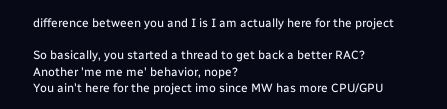difference between you and I is I am actually here for the project

So basically, you started a thread to get back a better RAC? Another 'me me me' behavior, nope?
You ain't here for the project imo since MW has more CPU/GPU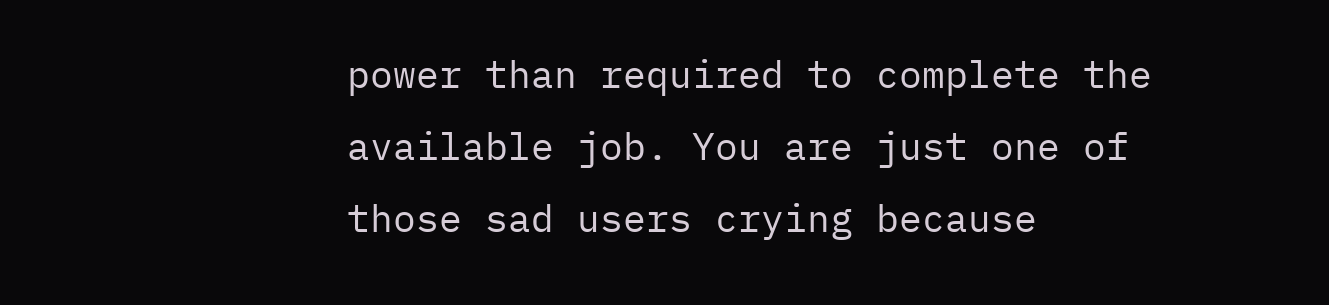power than required to complete the available job. You are just one of those sad users crying because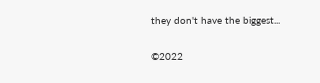they don't have the biggest...

©2022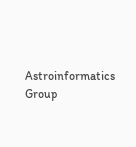Astroinformatics Group